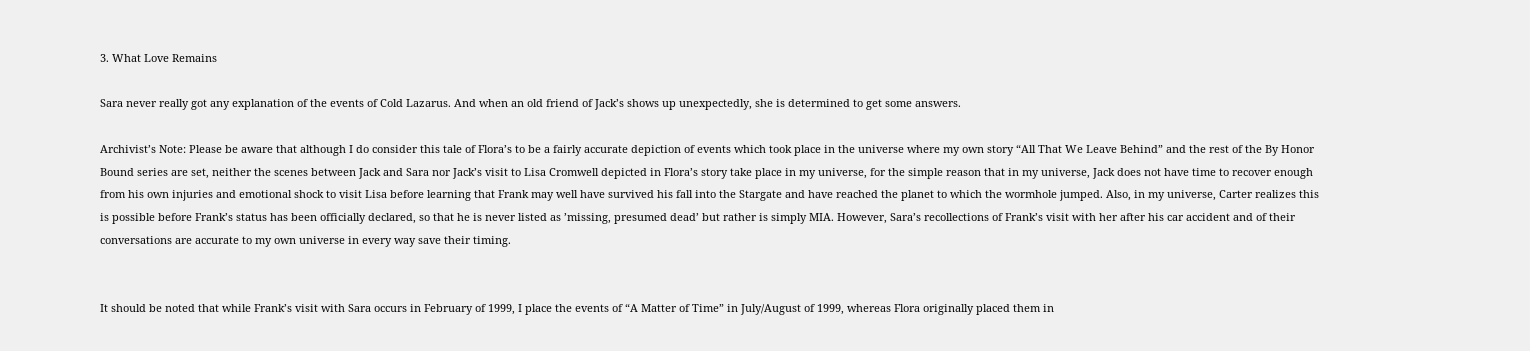3. What Love Remains

Sara never really got any explanation of the events of Cold Lazarus. And when an old friend of Jack’s shows up unexpectedly, she is determined to get some answers.

Archivist’s Note: Please be aware that although I do consider this tale of Flora’s to be a fairly accurate depiction of events which took place in the universe where my own story “All That We Leave Behind” and the rest of the By Honor Bound series are set, neither the scenes between Jack and Sara nor Jack’s visit to Lisa Cromwell depicted in Flora’s story take place in my universe, for the simple reason that in my universe, Jack does not have time to recover enough from his own injuries and emotional shock to visit Lisa before learning that Frank may well have survived his fall into the Stargate and have reached the planet to which the wormhole jumped. Also, in my universe, Carter realizes this is possible before Frank’s status has been officially declared, so that he is never listed as ’missing, presumed dead’ but rather is simply MIA. However, Sara’s recollections of Frank’s visit with her after his car accident and of their conversations are accurate to my own universe in every way save their timing.


It should be noted that while Frank’s visit with Sara occurs in February of 1999, I place the events of “A Matter of Time” in July/August of 1999, whereas Flora originally placed them in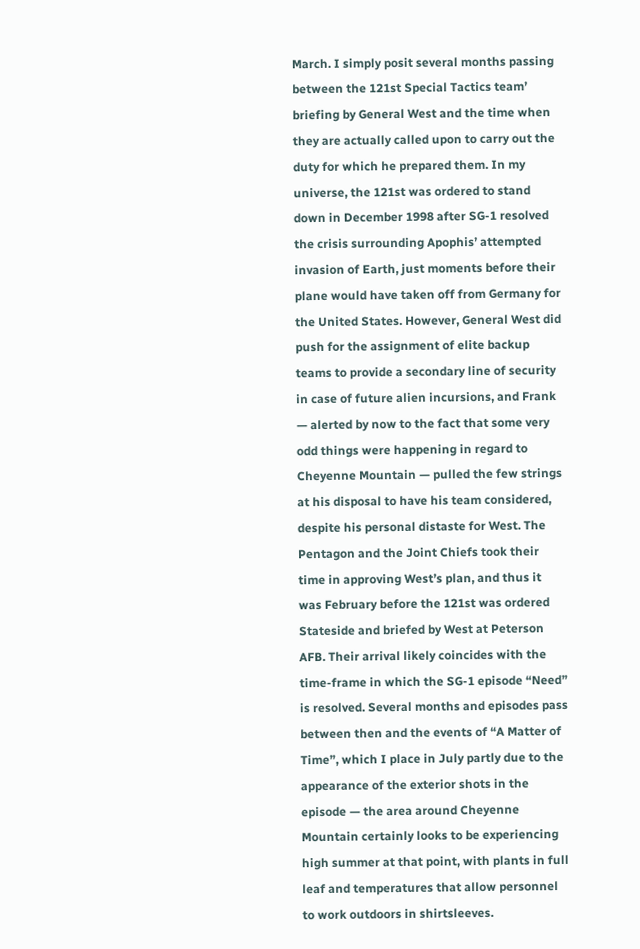March. I simply posit several months passing between the 121st Special Tactics team’ briefing by General West and the time when they are actually called upon to carry out the duty for which he prepared them. In my universe, the 121st was ordered to stand down in December 1998 after SG-1 resolved the crisis surrounding Apophis’ attempted invasion of Earth, just moments before their plane would have taken off from Germany for the United States. However, General West did push for the assignment of elite backup teams to provide a secondary line of security in case of future alien incursions, and Frank — alerted by now to the fact that some very odd things were happening in regard to Cheyenne Mountain — pulled the few strings at his disposal to have his team considered, despite his personal distaste for West. The Pentagon and the Joint Chiefs took their time in approving West’s plan, and thus it was February before the 121st was ordered Stateside and briefed by West at Peterson AFB. Their arrival likely coincides with the time-frame in which the SG-1 episode “Need” is resolved. Several months and episodes pass between then and the events of “A Matter of Time”, which I place in July partly due to the appearance of the exterior shots in the episode — the area around Cheyenne Mountain certainly looks to be experiencing high summer at that point, with plants in full leaf and temperatures that allow personnel to work outdoors in shirtsleeves.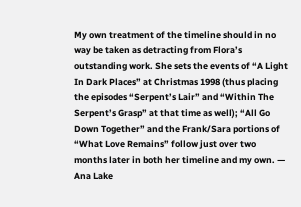My own treatment of the timeline should in no way be taken as detracting from Flora’s outstanding work. She sets the events of “A Light In Dark Places” at Christmas 1998 (thus placing the episodes “Serpent’s Lair” and “Within The Serpent’s Grasp” at that time as well); “All Go Down Together” and the Frank/Sara portions of “What Love Remains” follow just over two months later in both her timeline and my own. — Ana Lake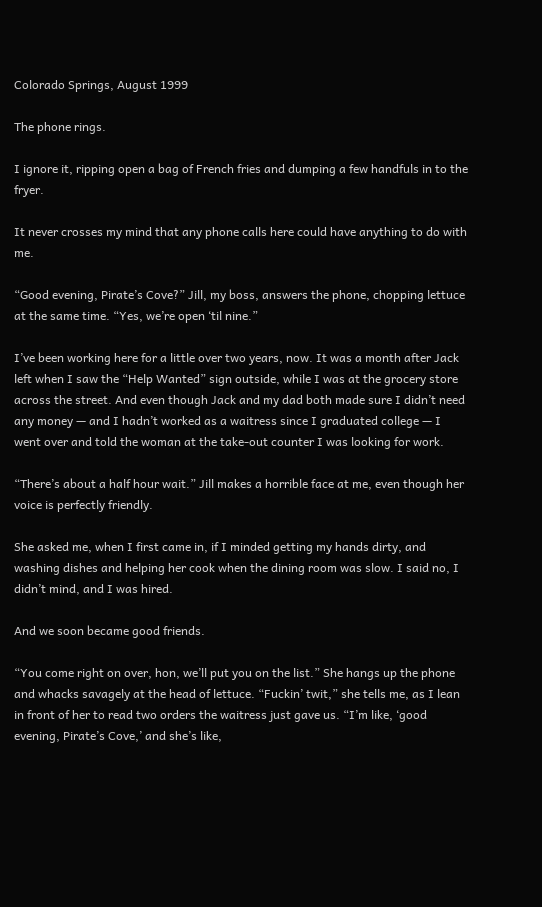Colorado Springs, August 1999

The phone rings.

I ignore it, ripping open a bag of French fries and dumping a few handfuls in to the fryer.

It never crosses my mind that any phone calls here could have anything to do with me.

“Good evening, Pirate’s Cove?” Jill, my boss, answers the phone, chopping lettuce at the same time. “Yes, we’re open ‘til nine.”

I’ve been working here for a little over two years, now. It was a month after Jack left when I saw the “Help Wanted” sign outside, while I was at the grocery store across the street. And even though Jack and my dad both made sure I didn’t need any money — and I hadn’t worked as a waitress since I graduated college — I went over and told the woman at the take-out counter I was looking for work.

“There’s about a half hour wait.” Jill makes a horrible face at me, even though her voice is perfectly friendly.

She asked me, when I first came in, if I minded getting my hands dirty, and washing dishes and helping her cook when the dining room was slow. I said no, I didn’t mind, and I was hired.

And we soon became good friends.

“You come right on over, hon, we’ll put you on the list.” She hangs up the phone and whacks savagely at the head of lettuce. “Fuckin’ twit,” she tells me, as I lean in front of her to read two orders the waitress just gave us. “I’m like, ‘good evening, Pirate’s Cove,’ and she’s like,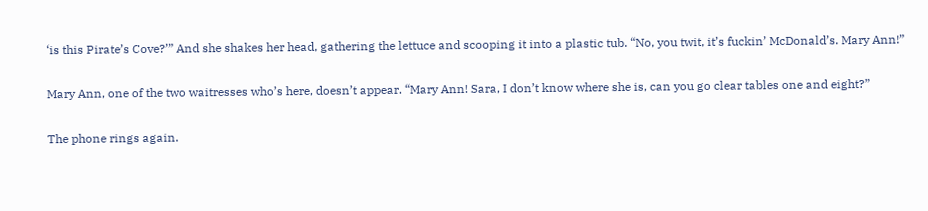‘is this Pirate’s Cove?’” And she shakes her head, gathering the lettuce and scooping it into a plastic tub. “No, you twit, it’s fuckin’ McDonald’s. Mary Ann!”

Mary Ann, one of the two waitresses who’s here, doesn’t appear. “Mary Ann! Sara, I don’t know where she is, can you go clear tables one and eight?”

The phone rings again.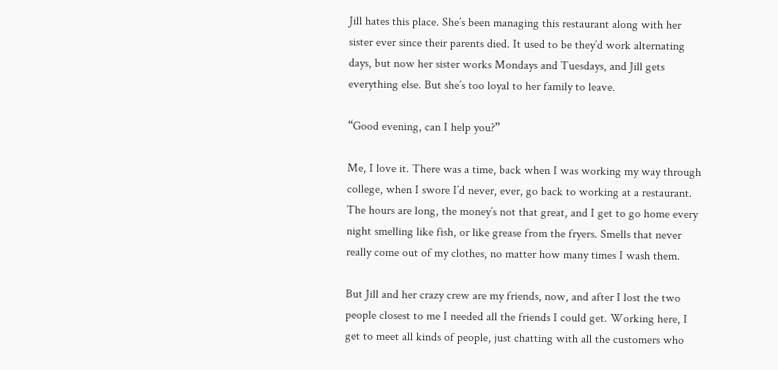Jill hates this place. She’s been managing this restaurant along with her sister ever since their parents died. It used to be they’d work alternating days, but now her sister works Mondays and Tuesdays, and Jill gets everything else. But she’s too loyal to her family to leave.

“Good evening, can I help you?”

Me, I love it. There was a time, back when I was working my way through college, when I swore I’d never, ever, go back to working at a restaurant. The hours are long, the money’s not that great, and I get to go home every night smelling like fish, or like grease from the fryers. Smells that never really come out of my clothes, no matter how many times I wash them.

But Jill and her crazy crew are my friends, now, and after I lost the two people closest to me I needed all the friends I could get. Working here, I get to meet all kinds of people, just chatting with all the customers who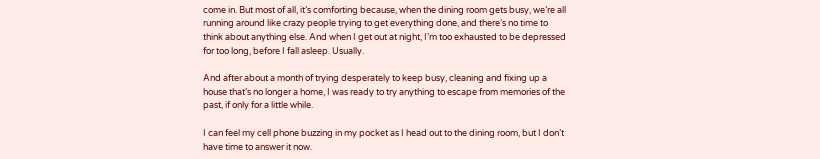come in. But most of all, it’s comforting because, when the dining room gets busy, we’re all running around like crazy people trying to get everything done, and there’s no time to think about anything else. And when I get out at night, I’m too exhausted to be depressed for too long, before I fall asleep. Usually.

And after about a month of trying desperately to keep busy, cleaning and fixing up a house that’s no longer a home, I was ready to try anything to escape from memories of the past, if only for a little while.

I can feel my cell phone buzzing in my pocket as I head out to the dining room, but I don’t have time to answer it now.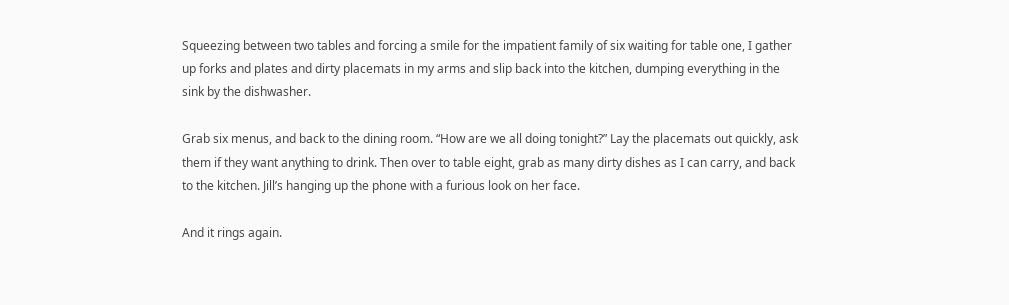Squeezing between two tables and forcing a smile for the impatient family of six waiting for table one, I gather up forks and plates and dirty placemats in my arms and slip back into the kitchen, dumping everything in the sink by the dishwasher.

Grab six menus, and back to the dining room. “How are we all doing tonight?” Lay the placemats out quickly, ask them if they want anything to drink. Then over to table eight, grab as many dirty dishes as I can carry, and back to the kitchen. Jill’s hanging up the phone with a furious look on her face.

And it rings again.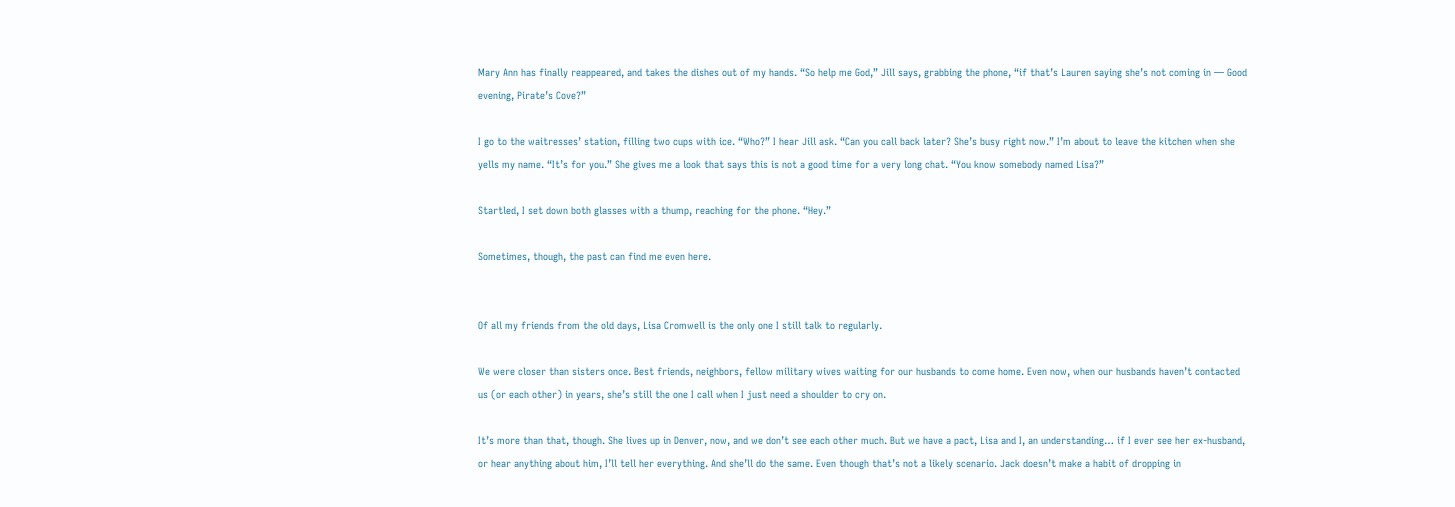Mary Ann has finally reappeared, and takes the dishes out of my hands. “So help me God,” Jill says, grabbing the phone, “if that’s Lauren saying she’s not coming in — Good evening, Pirate’s Cove?”

I go to the waitresses’ station, filling two cups with ice. “Who?” I hear Jill ask. “Can you call back later? She’s busy right now.” I’m about to leave the kitchen when she yells my name. “It’s for you.” She gives me a look that says this is not a good time for a very long chat. “You know somebody named Lisa?”

Startled, I set down both glasses with a thump, reaching for the phone. “Hey.”

Sometimes, though, the past can find me even here.


Of all my friends from the old days, Lisa Cromwell is the only one I still talk to regularly.

We were closer than sisters once. Best friends, neighbors, fellow military wives waiting for our husbands to come home. Even now, when our husbands haven’t contacted us (or each other) in years, she’s still the one I call when I just need a shoulder to cry on.

It’s more than that, though. She lives up in Denver, now, and we don’t see each other much. But we have a pact, Lisa and I, an understanding… if I ever see her ex-husband, or hear anything about him, I’ll tell her everything. And she’ll do the same. Even though that’s not a likely scenario. Jack doesn’t make a habit of dropping in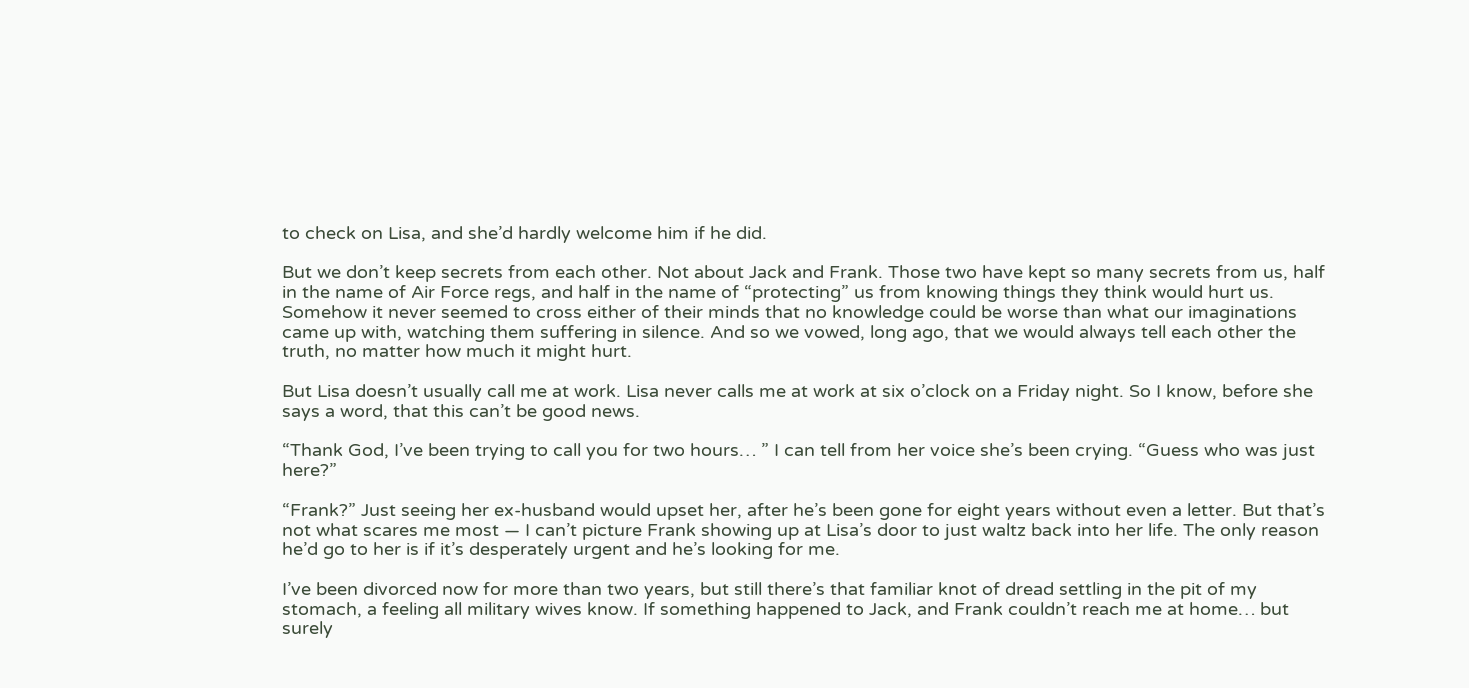to check on Lisa, and she’d hardly welcome him if he did.

But we don’t keep secrets from each other. Not about Jack and Frank. Those two have kept so many secrets from us, half in the name of Air Force regs, and half in the name of “protecting” us from knowing things they think would hurt us. Somehow it never seemed to cross either of their minds that no knowledge could be worse than what our imaginations came up with, watching them suffering in silence. And so we vowed, long ago, that we would always tell each other the truth, no matter how much it might hurt.

But Lisa doesn’t usually call me at work. Lisa never calls me at work at six o’clock on a Friday night. So I know, before she says a word, that this can’t be good news.

“Thank God, I’ve been trying to call you for two hours… ” I can tell from her voice she’s been crying. “Guess who was just here?”

“Frank?” Just seeing her ex-husband would upset her, after he’s been gone for eight years without even a letter. But that’s not what scares me most — I can’t picture Frank showing up at Lisa’s door to just waltz back into her life. The only reason he’d go to her is if it’s desperately urgent and he’s looking for me.

I’ve been divorced now for more than two years, but still there’s that familiar knot of dread settling in the pit of my stomach, a feeling all military wives know. If something happened to Jack, and Frank couldn’t reach me at home… but surely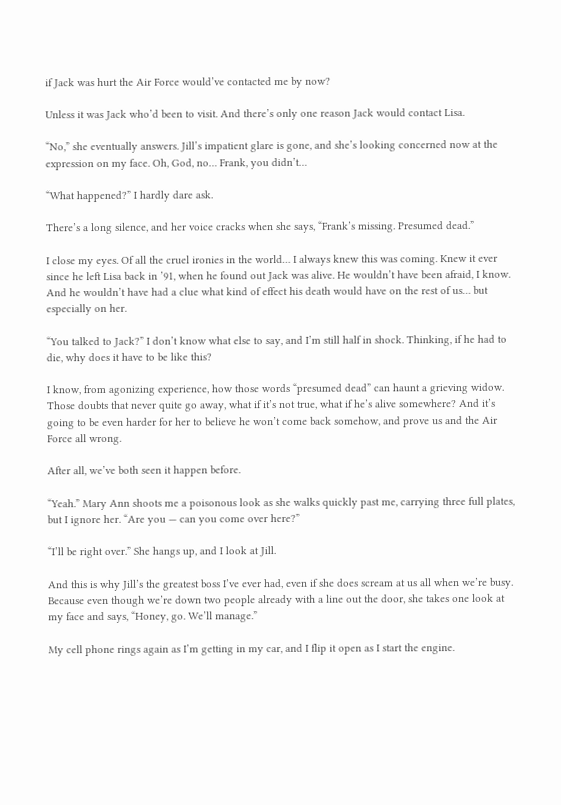if Jack was hurt the Air Force would’ve contacted me by now?

Unless it was Jack who’d been to visit. And there’s only one reason Jack would contact Lisa.

“No,” she eventually answers. Jill’s impatient glare is gone, and she’s looking concerned now at the expression on my face. Oh, God, no… Frank, you didn’t…

“What happened?” I hardly dare ask.

There’s a long silence, and her voice cracks when she says, “Frank’s missing. Presumed dead.”

I close my eyes. Of all the cruel ironies in the world… I always knew this was coming. Knew it ever since he left Lisa back in ’91, when he found out Jack was alive. He wouldn’t have been afraid, I know. And he wouldn’t have had a clue what kind of effect his death would have on the rest of us… but especially on her.

“You talked to Jack?” I don’t know what else to say, and I’m still half in shock. Thinking, if he had to die, why does it have to be like this?

I know, from agonizing experience, how those words “presumed dead” can haunt a grieving widow. Those doubts that never quite go away, what if it’s not true, what if he’s alive somewhere? And it’s going to be even harder for her to believe he won’t come back somehow, and prove us and the Air Force all wrong.

After all, we’ve both seen it happen before.

“Yeah.” Mary Ann shoots me a poisonous look as she walks quickly past me, carrying three full plates, but I ignore her. “Are you — can you come over here?”

“I’ll be right over.” She hangs up, and I look at Jill.

And this is why Jill’s the greatest boss I’ve ever had, even if she does scream at us all when we’re busy. Because even though we’re down two people already with a line out the door, she takes one look at my face and says, “Honey, go. We’ll manage.”

My cell phone rings again as I’m getting in my car, and I flip it open as I start the engine.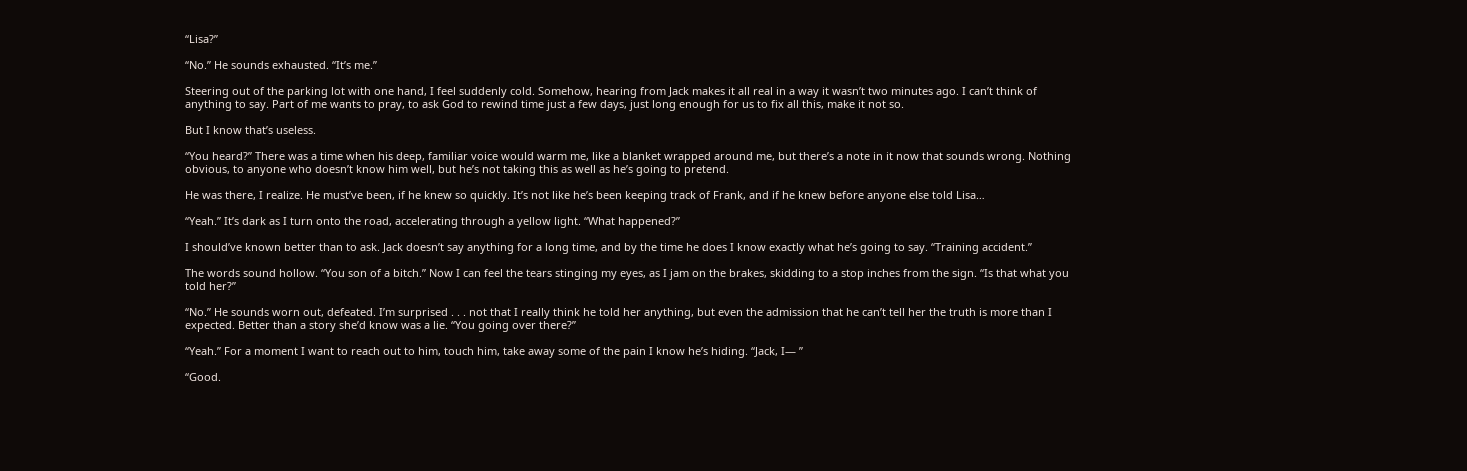“Lisa?”

“No.” He sounds exhausted. “It’s me.”

Steering out of the parking lot with one hand, I feel suddenly cold. Somehow, hearing from Jack makes it all real in a way it wasn’t two minutes ago. I can’t think of anything to say. Part of me wants to pray, to ask God to rewind time just a few days, just long enough for us to fix all this, make it not so.

But I know that’s useless.

“You heard?” There was a time when his deep, familiar voice would warm me, like a blanket wrapped around me, but there’s a note in it now that sounds wrong. Nothing obvious, to anyone who doesn’t know him well, but he’s not taking this as well as he’s going to pretend.

He was there, I realize. He must’ve been, if he knew so quickly. It’s not like he’s been keeping track of Frank, and if he knew before anyone else told Lisa…

“Yeah.” It’s dark as I turn onto the road, accelerating through a yellow light. “What happened?”

I should’ve known better than to ask. Jack doesn’t say anything for a long time, and by the time he does I know exactly what he’s going to say. “Training accident.”

The words sound hollow. “You son of a bitch.” Now I can feel the tears stinging my eyes, as I jam on the brakes, skidding to a stop inches from the sign. “Is that what you told her?”

“No.” He sounds worn out, defeated. I’m surprised . . . not that I really think he told her anything, but even the admission that he can’t tell her the truth is more than I expected. Better than a story she’d know was a lie. “You going over there?”

“Yeah.” For a moment I want to reach out to him, touch him, take away some of the pain I know he’s hiding. “Jack, I— ”

“Good.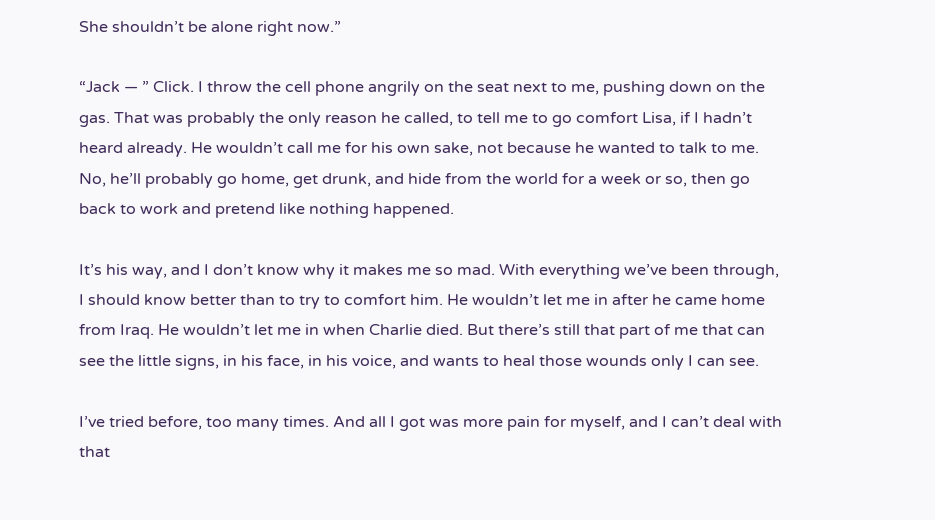She shouldn’t be alone right now.”

“Jack — ” Click. I throw the cell phone angrily on the seat next to me, pushing down on the gas. That was probably the only reason he called, to tell me to go comfort Lisa, if I hadn’t heard already. He wouldn’t call me for his own sake, not because he wanted to talk to me. No, he’ll probably go home, get drunk, and hide from the world for a week or so, then go back to work and pretend like nothing happened.

It’s his way, and I don’t know why it makes me so mad. With everything we’ve been through, I should know better than to try to comfort him. He wouldn’t let me in after he came home from Iraq. He wouldn’t let me in when Charlie died. But there’s still that part of me that can see the little signs, in his face, in his voice, and wants to heal those wounds only I can see.

I’ve tried before, too many times. And all I got was more pain for myself, and I can’t deal with that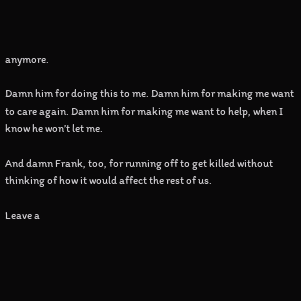anymore.

Damn him for doing this to me. Damn him for making me want to care again. Damn him for making me want to help, when I know he won’t let me.

And damn Frank, too, for running off to get killed without thinking of how it would affect the rest of us.

Leave a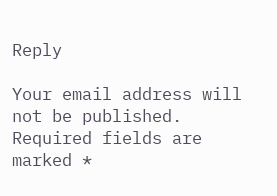Reply

Your email address will not be published. Required fields are marked *